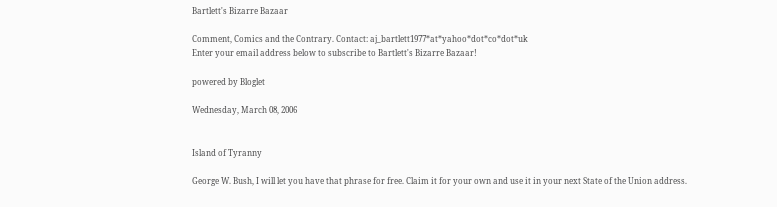Bartlett's Bizarre Bazaar

Comment, Comics and the Contrary. Contact: aj_bartlett1977*at*yahoo*dot*co*dot*uk
Enter your email address below to subscribe to Bartlett's Bizarre Bazaar!

powered by Bloglet

Wednesday, March 08, 2006


Island of Tyranny

George W. Bush, I will let you have that phrase for free. Claim it for your own and use it in your next State of the Union address.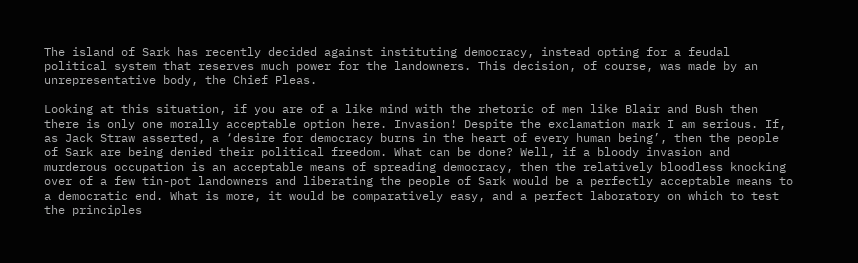The island of Sark has recently decided against instituting democracy, instead opting for a feudal political system that reserves much power for the landowners. This decision, of course, was made by an unrepresentative body, the Chief Pleas.

Looking at this situation, if you are of a like mind with the rhetoric of men like Blair and Bush then there is only one morally acceptable option here. Invasion! Despite the exclamation mark I am serious. If, as Jack Straw asserted, a ‘desire for democracy burns in the heart of every human being’, then the people of Sark are being denied their political freedom. What can be done? Well, if a bloody invasion and murderous occupation is an acceptable means of spreading democracy, then the relatively bloodless knocking over of a few tin-pot landowners and liberating the people of Sark would be a perfectly acceptable means to a democratic end. What is more, it would be comparatively easy, and a perfect laboratory on which to test the principles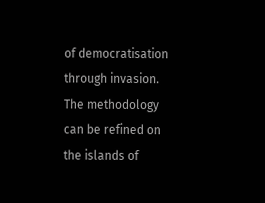of democratisation through invasion. The methodology can be refined on the islands of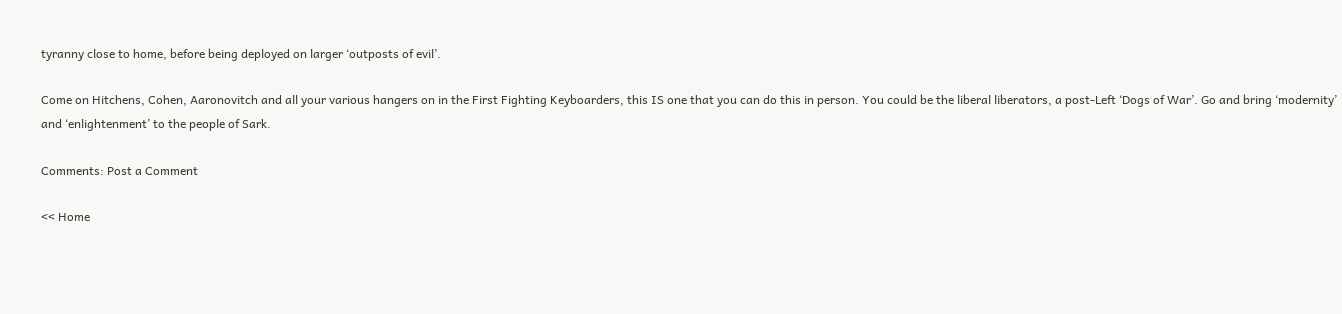tyranny close to home, before being deployed on larger ‘outposts of evil’.

Come on Hitchens, Cohen, Aaronovitch and all your various hangers on in the First Fighting Keyboarders, this IS one that you can do this in person. You could be the liberal liberators, a post-Left ‘Dogs of War’. Go and bring ‘modernity’ and ‘enlightenment’ to the people of Sark.

Comments: Post a Comment

<< Home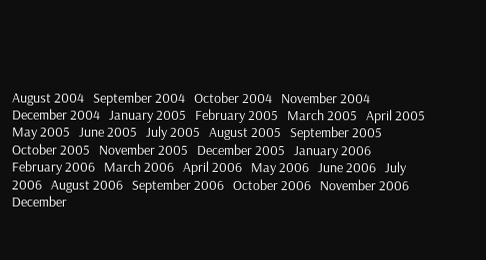August 2004   September 2004   October 2004   November 2004   December 2004   January 2005   February 2005   March 2005   April 2005   May 2005   June 2005   July 2005   August 2005   September 2005   October 2005   November 2005   December 2005   January 2006   February 2006   March 2006   April 2006   May 2006   June 2006   July 2006   August 2006   September 2006   October 2006   November 2006   December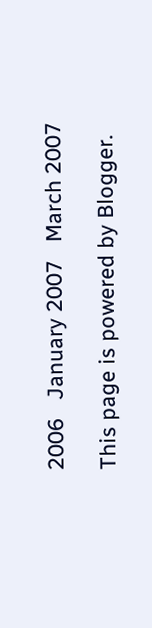2006   January 2007   March 2007

This page is powered by Blogger.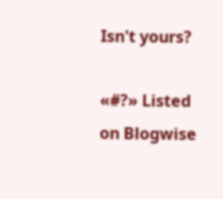Isn't yours?

«#?» Listed on Blogwise